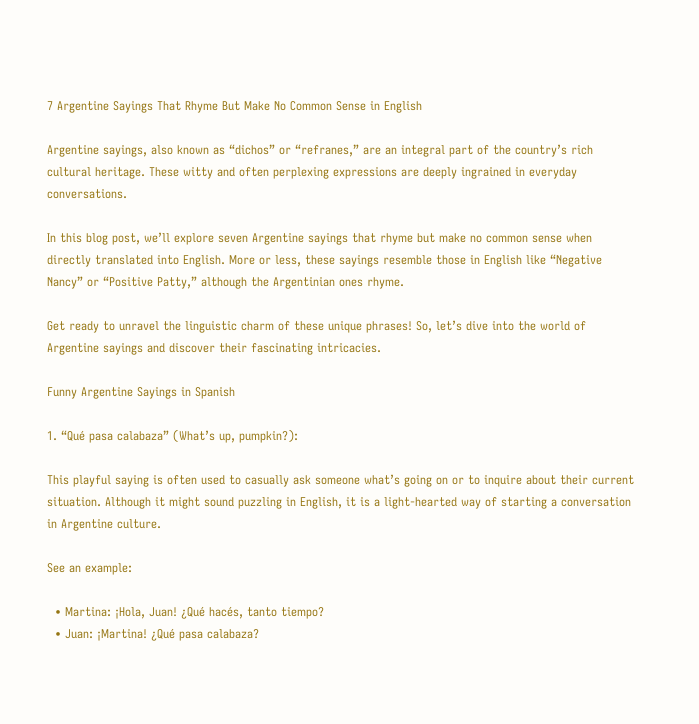7 Argentine Sayings That Rhyme But Make No Common Sense in English

Argentine sayings, also known as “dichos” or “refranes,” are an integral part of the country’s rich cultural heritage. These witty and often perplexing expressions are deeply ingrained in everyday conversations.

In this blog post, we’ll explore seven Argentine sayings that rhyme but make no common sense when directly translated into English. More or less, these sayings resemble those in English like “Negative Nancy” or “Positive Patty,” although the Argentinian ones rhyme.

Get ready to unravel the linguistic charm of these unique phrases! So, let’s dive into the world of Argentine sayings and discover their fascinating intricacies.

Funny Argentine Sayings in Spanish

1. “Qué pasa calabaza” (What’s up, pumpkin?):

This playful saying is often used to casually ask someone what’s going on or to inquire about their current situation. Although it might sound puzzling in English, it is a light-hearted way of starting a conversation in Argentine culture.

See an example:

  • Martina: ¡Hola, Juan! ¿Qué hacés, tanto tiempo?
  • Juan: ¡Martina! ¿Qué pasa calabaza?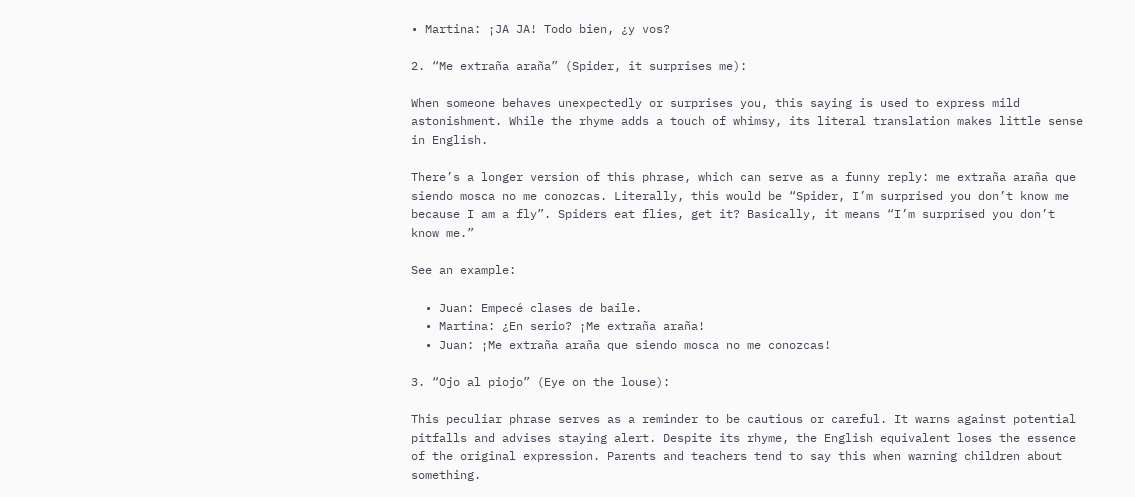• Martina: ¡JA JA! Todo bien, ¿y vos?

2. “Me extraña araña” (Spider, it surprises me):

When someone behaves unexpectedly or surprises you, this saying is used to express mild astonishment. While the rhyme adds a touch of whimsy, its literal translation makes little sense in English.

There’s a longer version of this phrase, which can serve as a funny reply: me extraña araña que siendo mosca no me conozcas. Literally, this would be “Spider, I’m surprised you don’t know me because I am a fly”. Spiders eat flies, get it? Basically, it means “I’m surprised you don’t know me.”

See an example:

  • Juan: Empecé clases de baile.
  • Martina: ¿En serio? ¡Me extraña araña!
  • Juan: ¡Me extraña araña que siendo mosca no me conozcas!

3. “Ojo al piojo” (Eye on the louse):

This peculiar phrase serves as a reminder to be cautious or careful. It warns against potential pitfalls and advises staying alert. Despite its rhyme, the English equivalent loses the essence of the original expression. Parents and teachers tend to say this when warning children about something.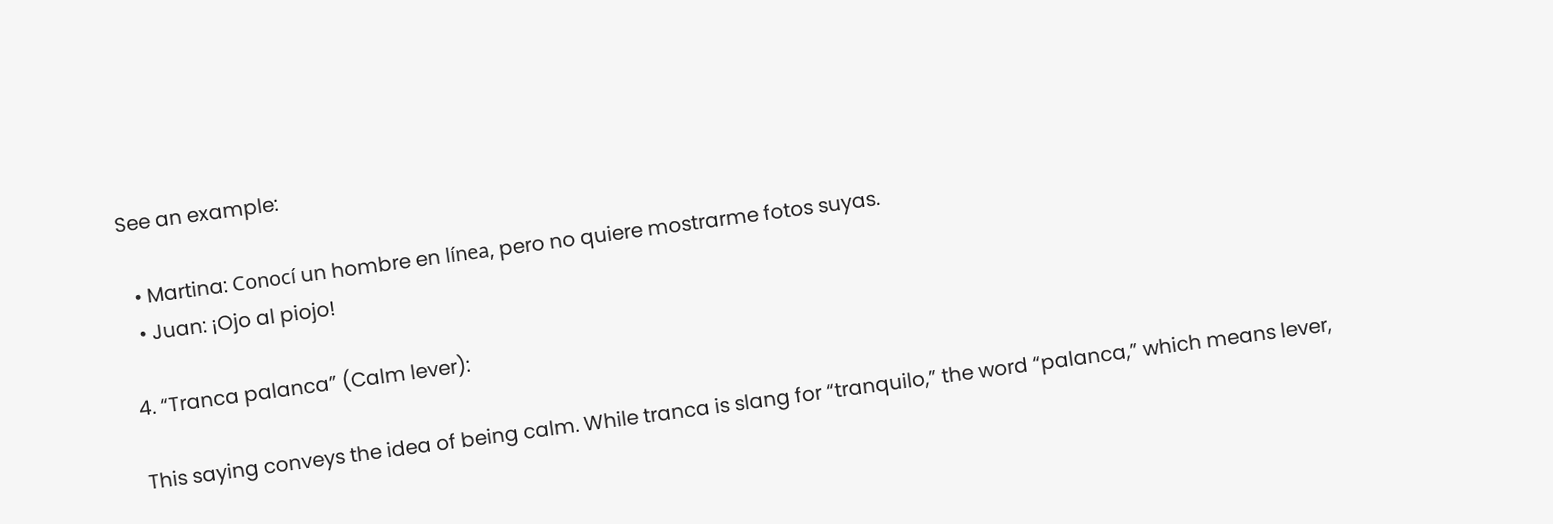See an example:

  • Martina: Conocí un hombre en línea, pero no quiere mostrarme fotos suyas.
  • Juan: ¡Ojo al piojo!

4. “Tranca palanca” (Calm lever):

This saying conveys the idea of being calm. While tranca is slang for “tranquilo,” the word “palanca,” which means lever,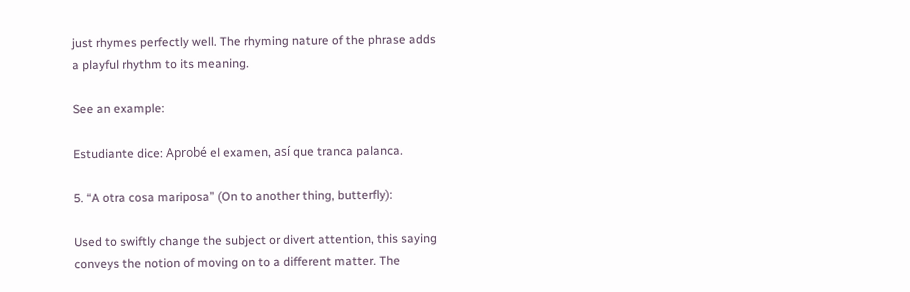just rhymes perfectly well. The rhyming nature of the phrase adds a playful rhythm to its meaning.

See an example:

Estudiante dice: Aprobé el examen, así que tranca palanca.

5. “A otra cosa mariposa” (On to another thing, butterfly):

Used to swiftly change the subject or divert attention, this saying conveys the notion of moving on to a different matter. The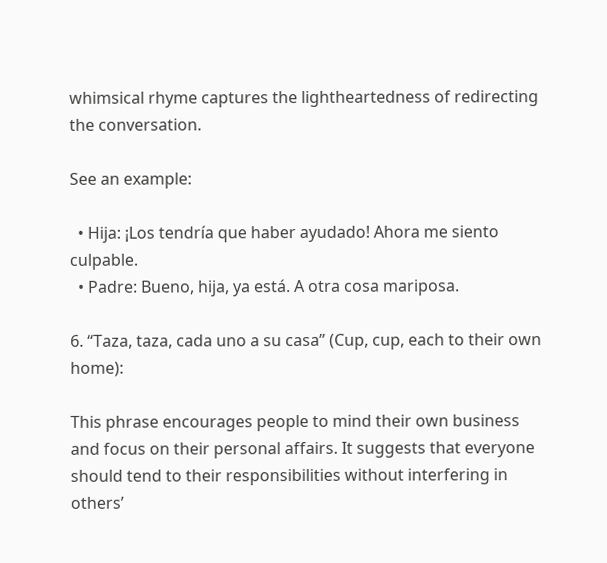whimsical rhyme captures the lightheartedness of redirecting the conversation.

See an example:

  • Hija: ¡Los tendría que haber ayudado! Ahora me siento culpable.
  • Padre: Bueno, hija, ya está. A otra cosa mariposa.

6. “Taza, taza, cada uno a su casa” (Cup, cup, each to their own home):

This phrase encourages people to mind their own business and focus on their personal affairs. It suggests that everyone should tend to their responsibilities without interfering in others’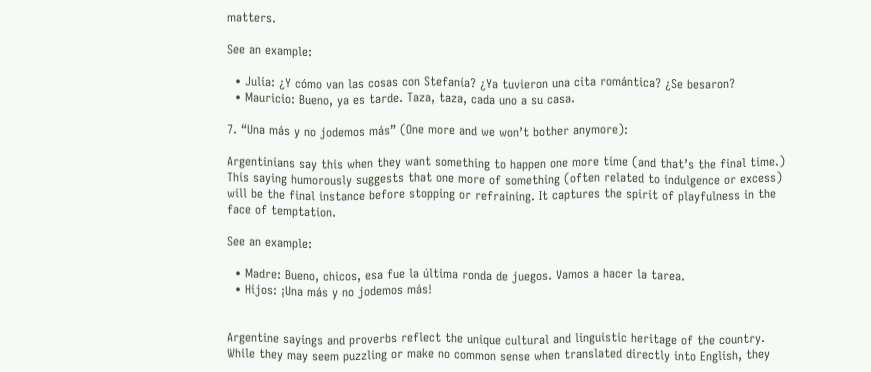matters.

See an example:

  • Julia: ¿Y cómo van las cosas con Stefanía? ¿Ya tuvieron una cita romántica? ¿Se besaron?
  • Mauricio: Bueno, ya es tarde. Taza, taza, cada uno a su casa.

7. “Una más y no jodemos más” (One more and we won’t bother anymore):

Argentinians say this when they want something to happen one more time (and that’s the final time.) This saying humorously suggests that one more of something (often related to indulgence or excess) will be the final instance before stopping or refraining. It captures the spirit of playfulness in the face of temptation.

See an example:

  • Madre: Bueno, chicos, esa fue la última ronda de juegos. Vamos a hacer la tarea.
  • Hijos: ¡Una más y no jodemos más!


Argentine sayings and proverbs reflect the unique cultural and linguistic heritage of the country. While they may seem puzzling or make no common sense when translated directly into English, they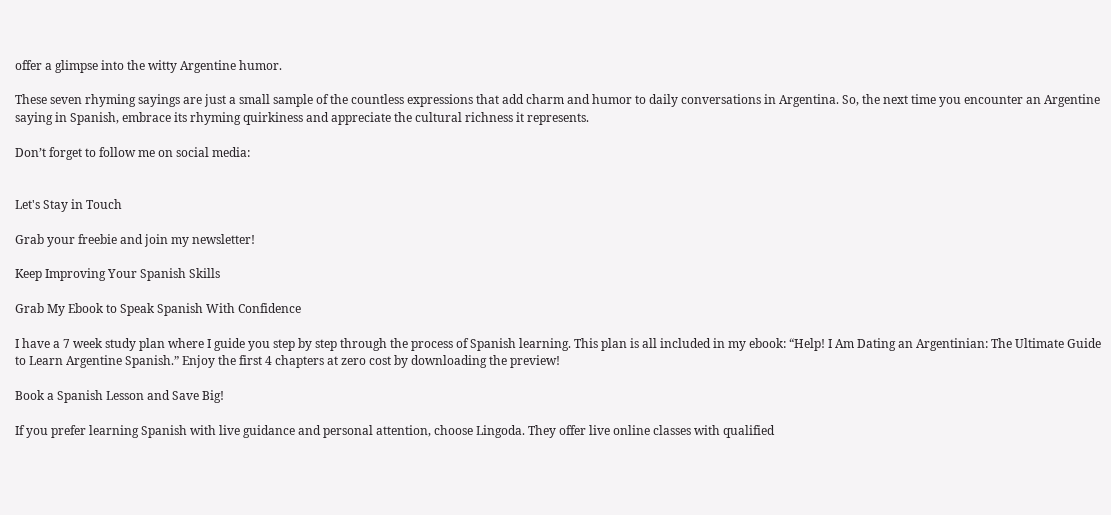offer a glimpse into the witty Argentine humor.

These seven rhyming sayings are just a small sample of the countless expressions that add charm and humor to daily conversations in Argentina. So, the next time you encounter an Argentine saying in Spanish, embrace its rhyming quirkiness and appreciate the cultural richness it represents.

Don’t forget to follow me on social media:


Let's Stay in Touch

Grab your freebie and join my newsletter!

Keep Improving Your Spanish Skills

Grab My Ebook to Speak Spanish With Confidence

I have a 7 week study plan where I guide you step by step through the process of Spanish learning. This plan is all included in my ebook: “Help! I Am Dating an Argentinian: The Ultimate Guide to Learn Argentine Spanish.” Enjoy the first 4 chapters at zero cost by downloading the preview!

Book a Spanish Lesson and Save Big!

If you prefer learning Spanish with live guidance and personal attention, choose Lingoda. They offer live online classes with qualified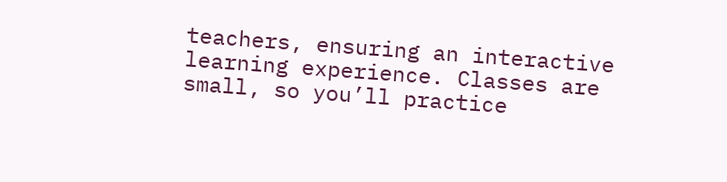teachers, ensuring an interactive learning experience. Classes are small, so you’ll practice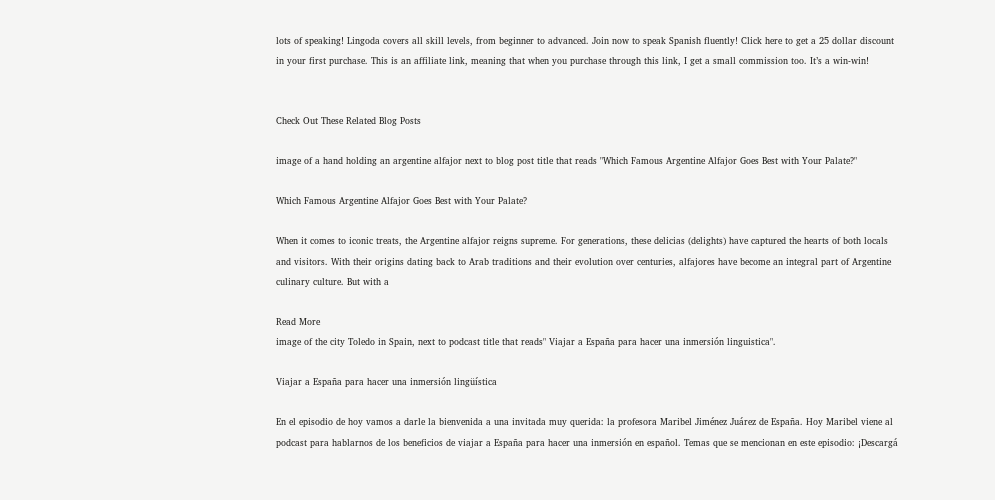lots of speaking! Lingoda covers all skill levels, from beginner to advanced. Join now to speak Spanish fluently! Click here to get a 25 dollar discount in your first purchase. This is an affiliate link, meaning that when you purchase through this link, I get a small commission too. It’s a win-win!


Check Out These Related Blog Posts

image of a hand holding an argentine alfajor next to blog post title that reads "Which Famous Argentine Alfajor Goes Best with Your Palate?"

Which Famous Argentine Alfajor Goes Best with Your Palate?

When it comes to iconic treats, the Argentine alfajor reigns supreme. For generations, these delicias (delights) have captured the hearts of both locals and visitors. With their origins dating back to Arab traditions and their evolution over centuries, alfajores have become an integral part of Argentine culinary culture. But with a

Read More
image of the city Toledo in Spain, next to podcast title that reads" Viajar a España para hacer una inmersión linguistica".

Viajar a España para hacer una inmersión lingüística

En el episodio de hoy vamos a darle la bienvenida a una invitada muy querida: la profesora Maribel Jiménez Juárez de España. Hoy Maribel viene al podcast para hablarnos de los beneficios de viajar a España para hacer una inmersión en español. Temas que se mencionan en este episodio: ¡Descargá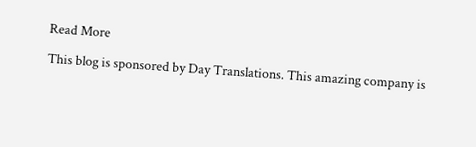Read More

This blog is sponsored by Day Translations. This amazing company is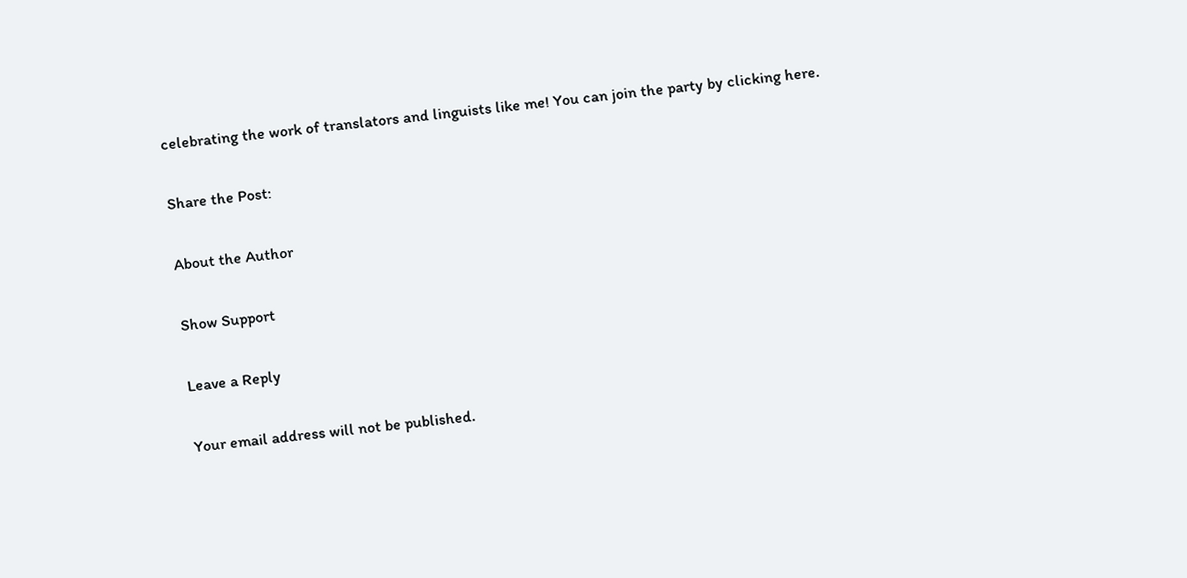celebrating the work of translators and linguists like me! You can join the party by clicking here.

Share the Post:

About the Author

Show Support

Leave a Reply

Your email address will not be published.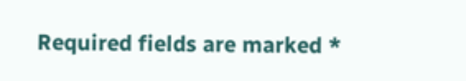Required fields are marked *